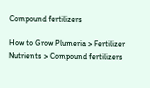Compound fertilizers

How to Grow Plumeria > Fertilizer Nutrients > Compound fertilizers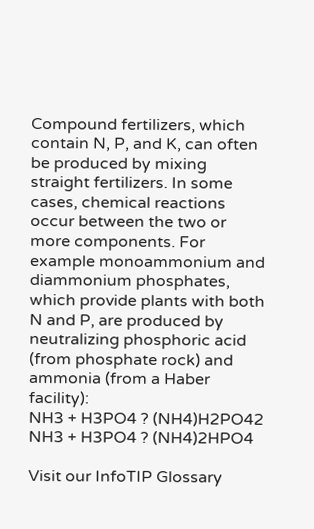Compound fertilizers, which contain N, P, and K, can often be produced by mixing straight fertilizers. In some cases, chemical reactions occur between the two or more components. For example monoammonium and diammonium phosphates, which provide plants with both N and P, are produced by neutralizing phosphoric acid (from phosphate rock) and ammonia (from a Haber facility):
NH3 + H3PO4 ? (NH4)H2PO42
NH3 + H3PO4 ? (NH4)2HPO4

Visit our InfoTIP Glossary